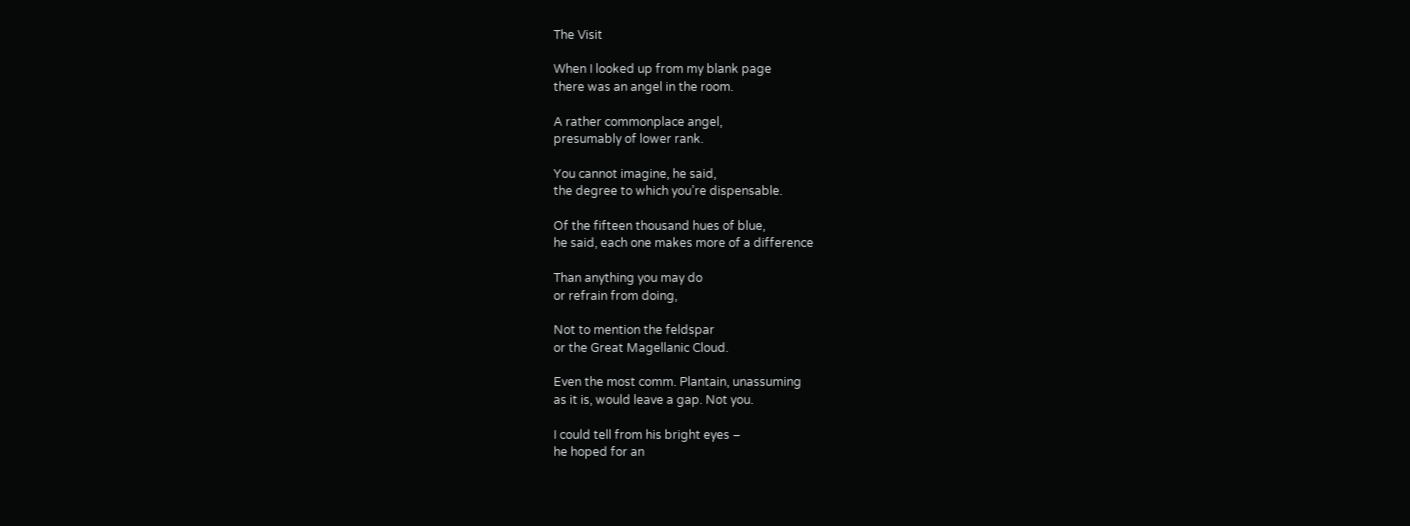The Visit

When I looked up from my blank page
there was an angel in the room.

A rather commonplace angel,
presumably of lower rank.

You cannot imagine, he said,
the degree to which you’re dispensable.

Of the fifteen thousand hues of blue,
he said, each one makes more of a difference

Than anything you may do
or refrain from doing,

Not to mention the feldspar
or the Great Magellanic Cloud.

Even the most comm. Plantain, unassuming
as it is, would leave a gap. Not you.

I could tell from his bright eyes –
he hoped for an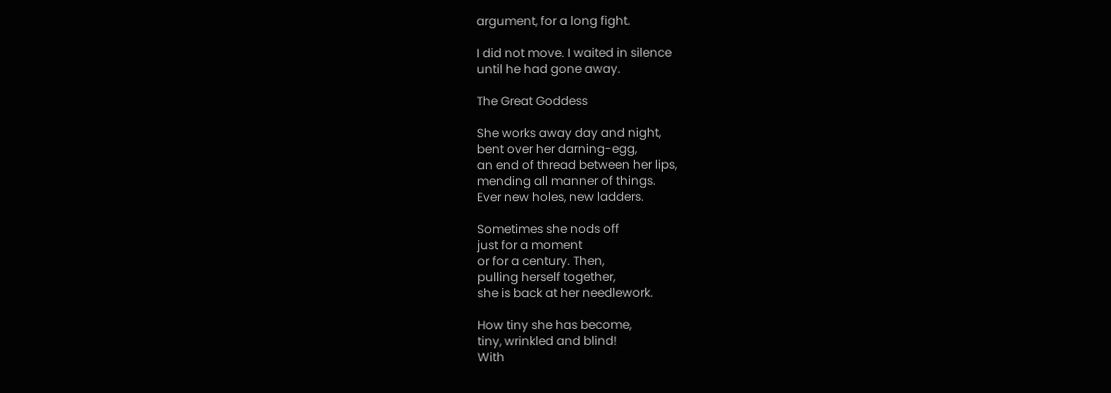argument, for a long fight.

I did not move. I waited in silence
until he had gone away.

The Great Goddess

She works away day and night,
bent over her darning-egg,
an end of thread between her lips,
mending all manner of things.
Ever new holes, new ladders.

Sometimes she nods off
just for a moment
or for a century. Then,
pulling herself together,
she is back at her needlework.

How tiny she has become,
tiny, wrinkled and blind!
With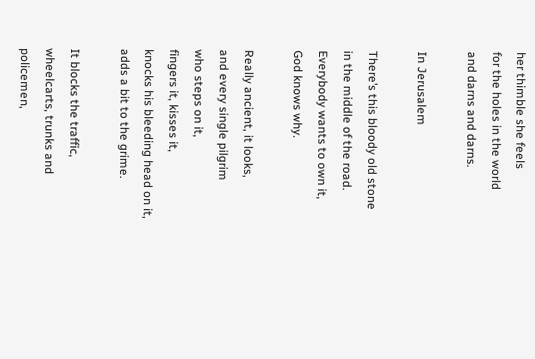her thimble she feels
for the holes in the world
and darns and darns.

In Jerusalem

There’s this bloody old stone
in the middle of the road.
Everybody wants to own it,
God knows why.

Really ancient, it looks,
and every single pilgrim
who steps on it,
fingers it, kisses it,
knocks his bleeding head on it,
adds a bit to the grime.

It blocks the traffic,
wheelcarts, trunks and policemen,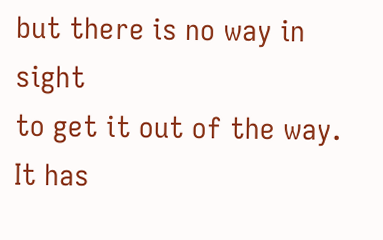but there is no way in sight
to get it out of the way.
It has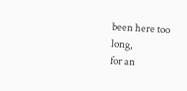been here too long,
for an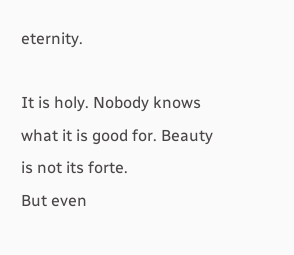eternity.

It is holy. Nobody knows
what it is good for. Beauty
is not its forte.
But even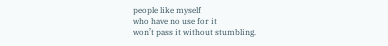people like myself
who have no use for it
won’t pass it without stumbling.